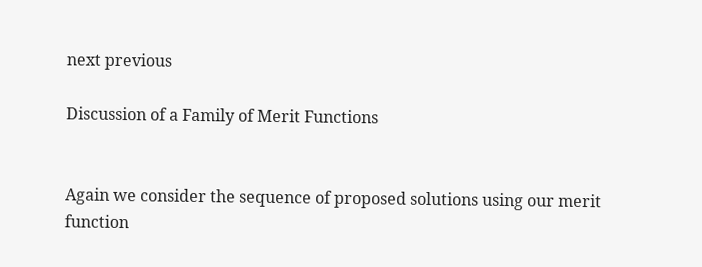next previous

Discussion of a Family of Merit Functions


Again we consider the sequence of proposed solutions using our merit function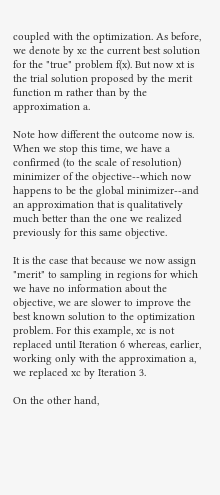coupled with the optimization. As before, we denote by xc the current best solution for the "true" problem f(x). But now xt is the trial solution proposed by the merit function m rather than by the approximation a.

Note how different the outcome now is. When we stop this time, we have a confirmed (to the scale of resolution) minimizer of the objective--which now happens to be the global minimizer--and an approximation that is qualitatively much better than the one we realized previously for this same objective.

It is the case that because we now assign "merit" to sampling in regions for which we have no information about the objective, we are slower to improve the best known solution to the optimization problem. For this example, xc is not replaced until Iteration 6 whereas, earlier, working only with the approximation a, we replaced xc by Iteration 3.

On the other hand,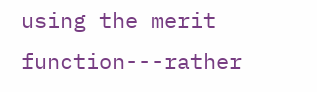using the merit function---rather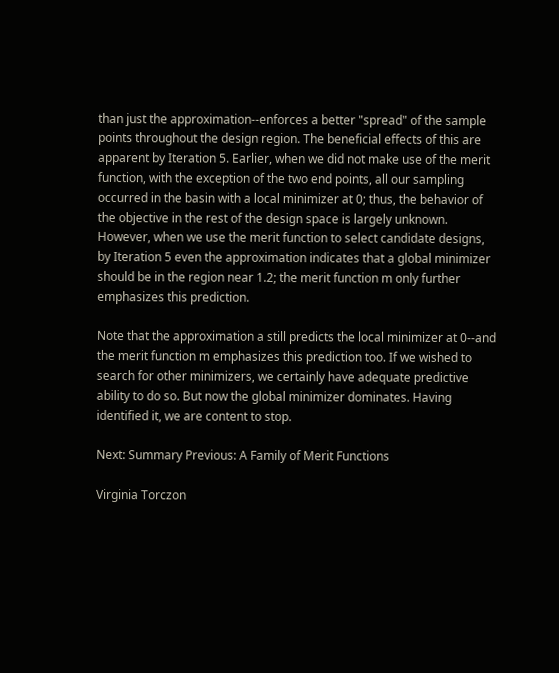than just the approximation--enforces a better "spread" of the sample points throughout the design region. The beneficial effects of this are apparent by Iteration 5. Earlier, when we did not make use of the merit function, with the exception of the two end points, all our sampling occurred in the basin with a local minimizer at 0; thus, the behavior of the objective in the rest of the design space is largely unknown. However, when we use the merit function to select candidate designs, by Iteration 5 even the approximation indicates that a global minimizer should be in the region near 1.2; the merit function m only further emphasizes this prediction.

Note that the approximation a still predicts the local minimizer at 0--and the merit function m emphasizes this prediction too. If we wished to search for other minimizers, we certainly have adequate predictive ability to do so. But now the global minimizer dominates. Having identified it, we are content to stop.

Next: Summary Previous: A Family of Merit Functions

Virginia Torczon